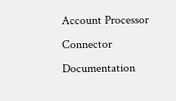Account Processor Connector Documentation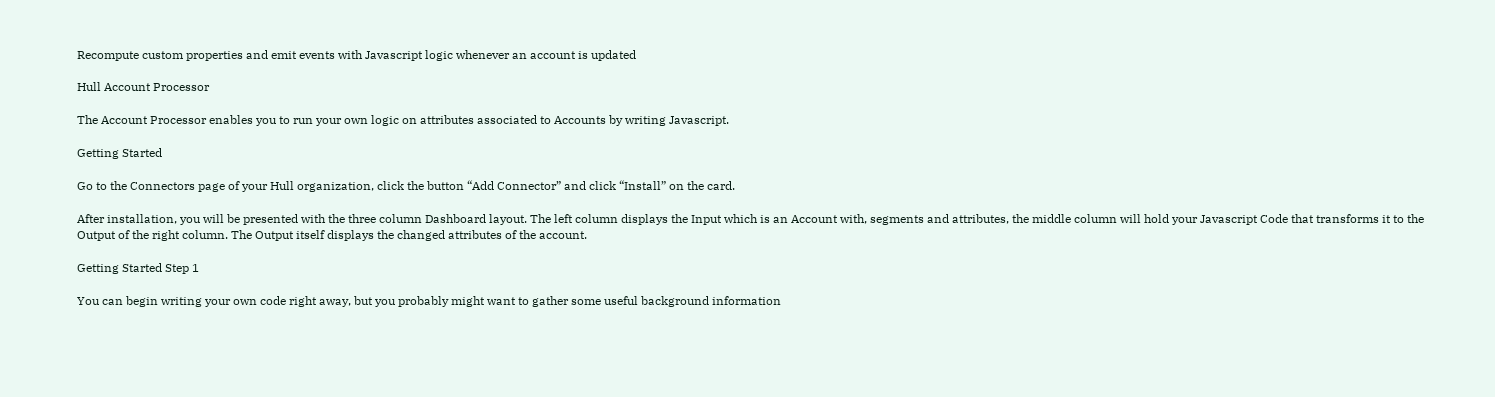Recompute custom properties and emit events with Javascript logic whenever an account is updated

Hull Account Processor

The Account Processor enables you to run your own logic on attributes associated to Accounts by writing Javascript.

Getting Started

Go to the Connectors page of your Hull organization, click the button “Add Connector” and click “Install” on the card.

After installation, you will be presented with the three column Dashboard layout. The left column displays the Input which is an Account with, segments and attributes, the middle column will hold your Javascript Code that transforms it to the Output of the right column. The Output itself displays the changed attributes of the account.

Getting Started Step 1

You can begin writing your own code right away, but you probably might want to gather some useful background information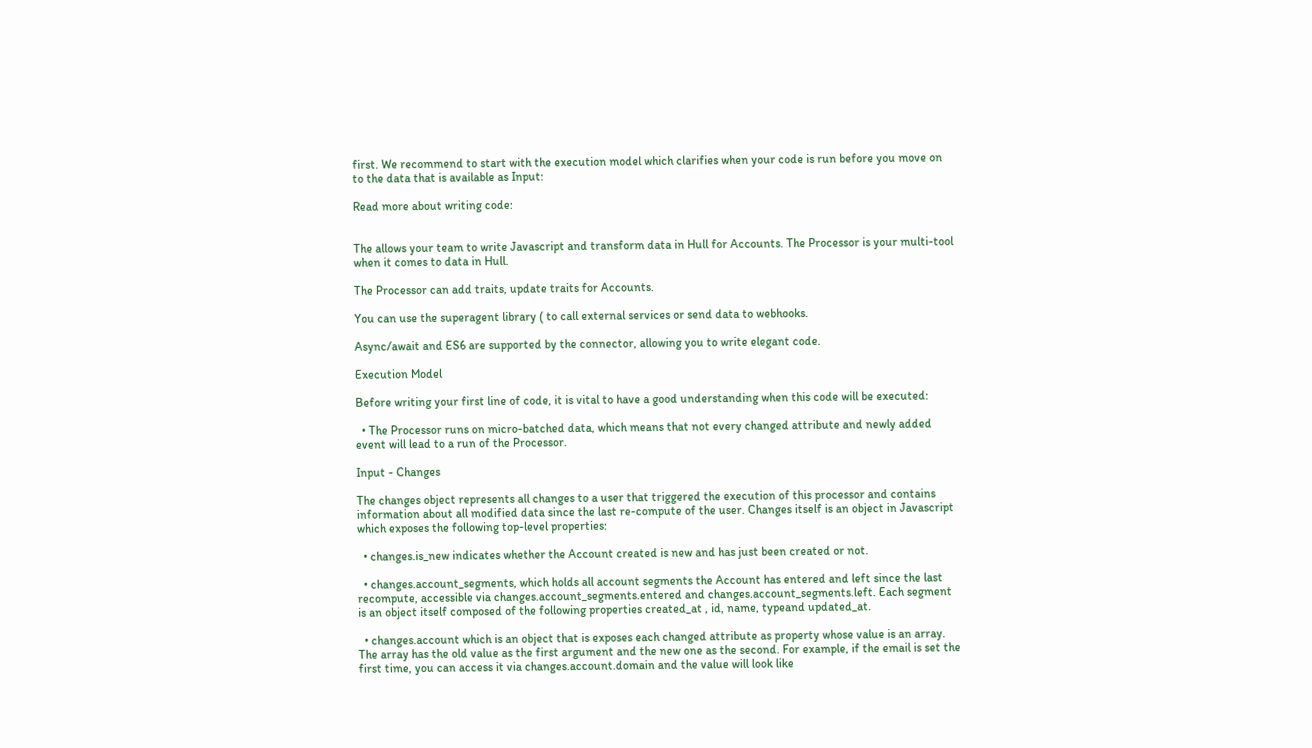first. We recommend to start with the execution model which clarifies when your code is run before you move on to the data that is available as Input:

Read more about writing code:


The allows your team to write Javascript and transform data in Hull for Accounts. The Processor is your multi-tool when it comes to data in Hull.

The Processor can add traits, update traits for Accounts.

You can use the superagent library ( to call external services or send data to webhooks.

Async/await and ES6 are supported by the connector, allowing you to write elegant code.

Execution Model

Before writing your first line of code, it is vital to have a good understanding when this code will be executed:

  • The Processor runs on micro-batched data, which means that not every changed attribute and newly added event will lead to a run of the Processor.

Input - Changes

The changes object represents all changes to a user that triggered the execution of this processor and contains information about all modified data since the last re-compute of the user. Changes itself is an object in Javascript which exposes the following top-level properties:

  • changes.is_new indicates whether the Account created is new and has just been created or not.

  • changes.account_segments, which holds all account segments the Account has entered and left since the last recompute, accessible via changes.account_segments.entered and changes.account_segments.left. Each segment is an object itself composed of the following properties created_at , id, name, typeand updated_at.

  • changes.account which is an object that is exposes each changed attribute as property whose value is an array. The array has the old value as the first argument and the new one as the second. For example, if the email is set the first time, you can access it via changes.account.domain and the value will look like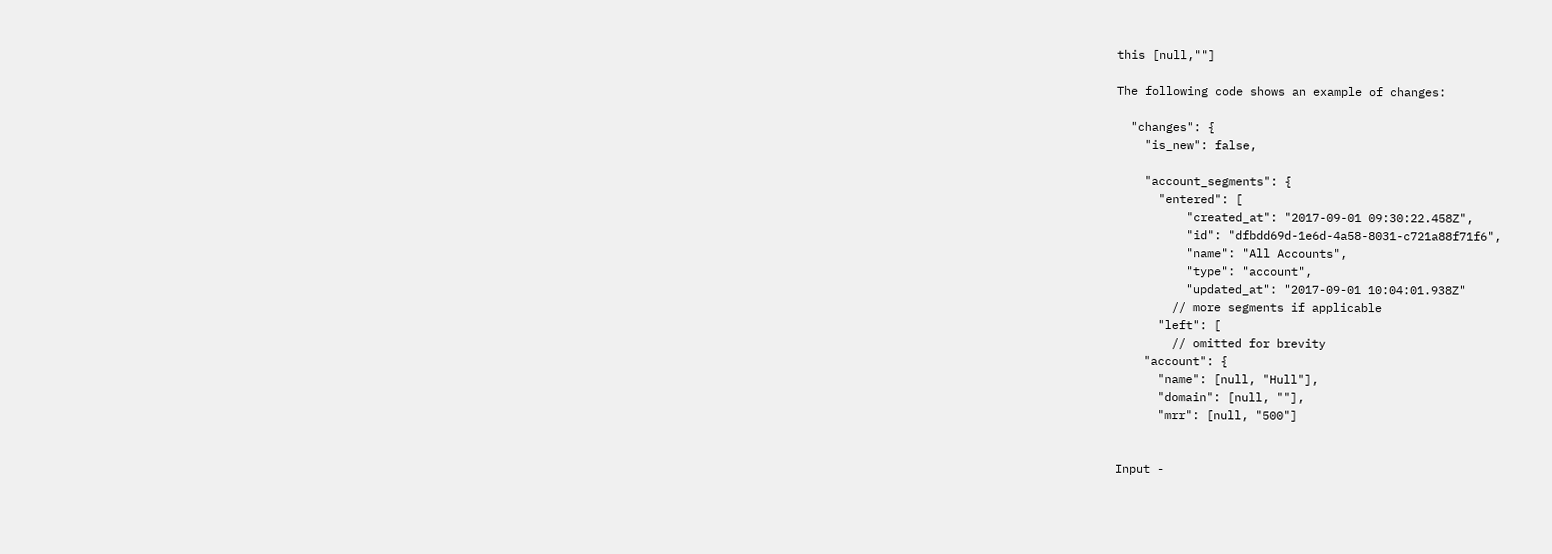this [null,""]

The following code shows an example of changes:

  "changes": {
    "is_new": false,

    "account_segments": {
      "entered": [
          "created_at": "2017-09-01 09:30:22.458Z",
          "id": "dfbdd69d-1e6d-4a58-8031-c721a88f71f6",
          "name": "All Accounts",
          "type": "account",
          "updated_at": "2017-09-01 10:04:01.938Z"
        // more segments if applicable
      "left": [
        // omitted for brevity
    "account": {
      "name": [null, "Hull"],
      "domain": [null, ""],
      "mrr": [null, "500"]


Input -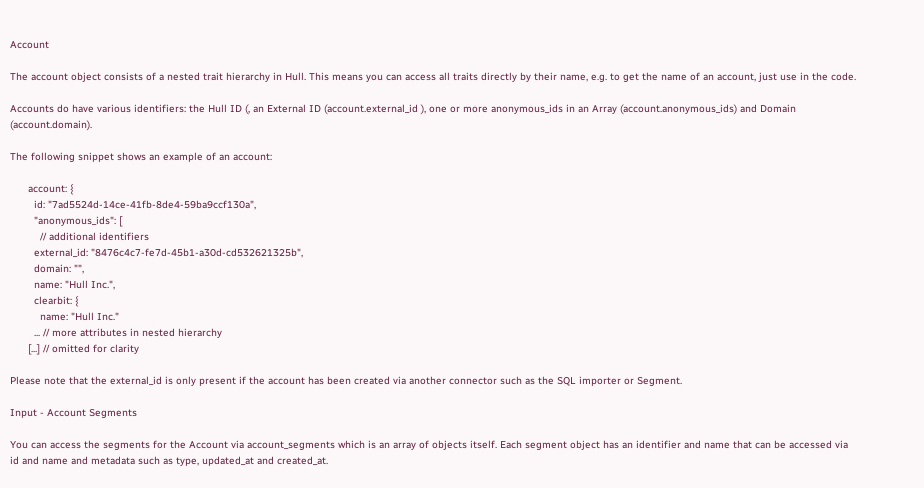Account

The account object consists of a nested trait hierarchy in Hull. This means you can access all traits directly by their name, e.g. to get the name of an account, just use in the code.

Accounts do have various identifiers: the Hull ID (, an External ID (account.external_id ), one or more anonymous_ids in an Array (account.anonymous_ids) and Domain (account.domain).

The following snippet shows an example of an account:

      account: {
        id: "7ad5524d-14ce-41fb-8de4-59ba9ccf130a",
        "anonymous_ids": [
          // additional identifiers
        external_id: "8476c4c7-fe7d-45b1-a30d-cd532621325b",
        domain: "",
        name: "Hull Inc.",
        clearbit: {
          name: "Hull Inc."
        ... // more attributes in nested hierarchy
      [...] // omitted for clarity

Please note that the external_id is only present if the account has been created via another connector such as the SQL importer or Segment.

Input - Account Segments

You can access the segments for the Account via account_segments which is an array of objects itself. Each segment object has an identifier and name that can be accessed via id and name and metadata such as type, updated_at and created_at.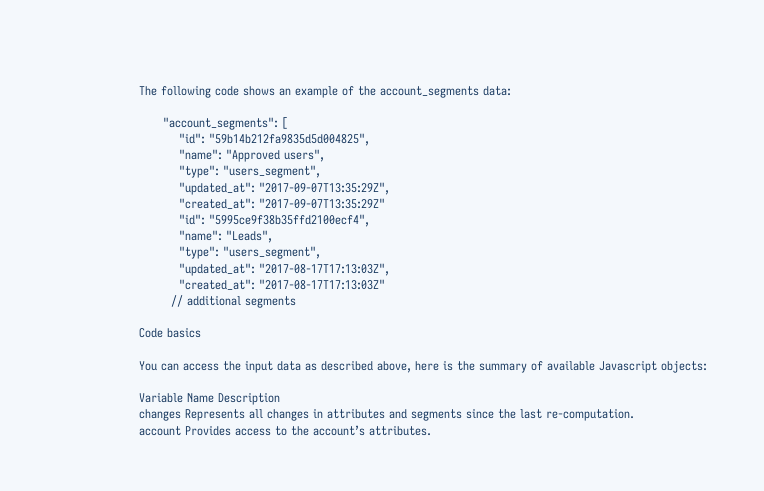The following code shows an example of the account_segments data:

      "account_segments": [
          "id": "59b14b212fa9835d5d004825",
          "name": "Approved users",
          "type": "users_segment",
          "updated_at": "2017-09-07T13:35:29Z",
          "created_at": "2017-09-07T13:35:29Z"
          "id": "5995ce9f38b35ffd2100ecf4",
          "name": "Leads",
          "type": "users_segment",
          "updated_at": "2017-08-17T17:13:03Z",
          "created_at": "2017-08-17T17:13:03Z"
        // additional segments

Code basics

You can access the input data as described above, here is the summary of available Javascript objects:

Variable Name Description
changes Represents all changes in attributes and segments since the last re-computation.
account Provides access to the account’s attributes.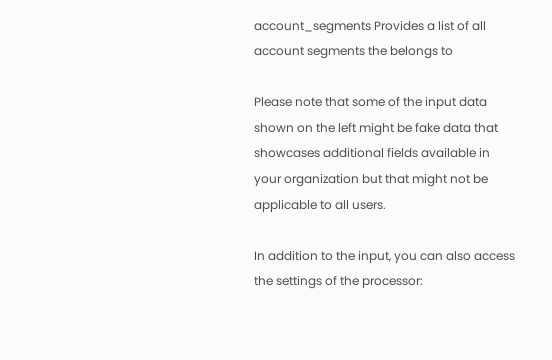account_segments Provides a list of all account segments the belongs to

Please note that some of the input data shown on the left might be fake data that showcases additional fields available in your organization but that might not be applicable to all users.

In addition to the input, you can also access the settings of the processor: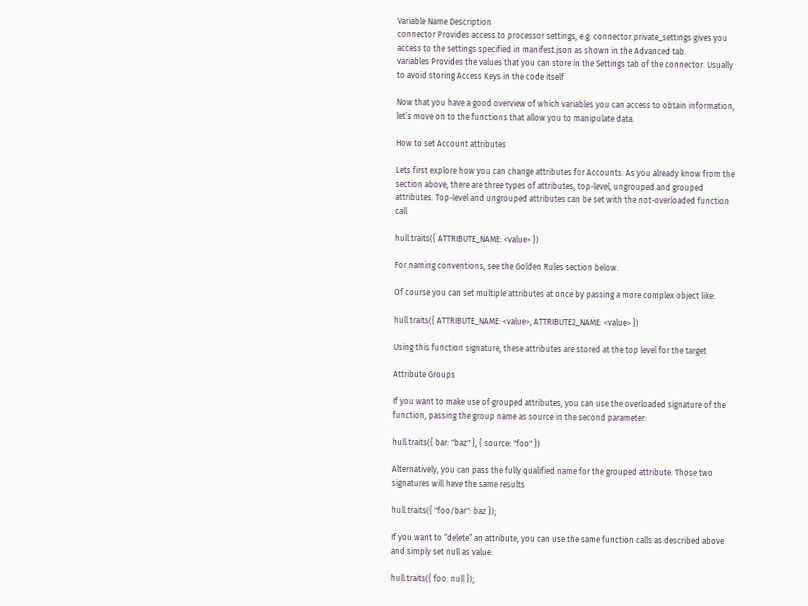Variable Name Description
connector Provides access to processor settings, e.g. connector.private_settings gives you access to the settings specified in manifest.json as shown in the Advanced tab.
variables Provides the values that you can store in the Settings tab of the connector. Usually to avoid storing Access Keys in the code itself

Now that you have a good overview of which variables you can access to obtain information, let’s move on to the functions that allow you to manipulate data.

How to set Account attributes

Lets first explore how you can change attributes for Accounts. As you already know from the section above, there are three types of attributes, top-level, ungrouped and grouped attributes. Top-level and ungrouped attributes can be set with the not-overloaded function call

hull.traits({ ATTRIBUTE_NAME: <value> })

For naming conventions, see the Golden Rules section below.

Of course you can set multiple attributes at once by passing a more complex object like:

hull.traits({ ATTRIBUTE_NAME: <value>, ATTRIBUTE2_NAME: <value> })

Using this function signature, these attributes are stored at the top level for the target

Attribute Groups

If you want to make use of grouped attributes, you can use the overloaded signature of the function, passing the group name as source in the second parameter:

hull.traits({ bar: "baz" }, { source: "foo" })

Alternatively, you can pass the fully qualified name for the grouped attribute. Those two signatures will have the same results

hull.traits({ "foo/bar": baz });

If you want to “delete” an attribute, you can use the same function calls as described above and simply set null as value.

hull.traits({ foo: null });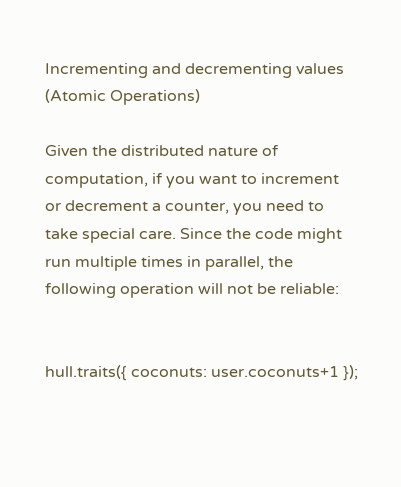Incrementing and decrementing values (Atomic Operations)

Given the distributed nature of computation, if you want to increment or decrement a counter, you need to take special care. Since the code might run multiple times in parallel, the following operation will not be reliable:


hull.traits({ coconuts: user.coconuts+1 });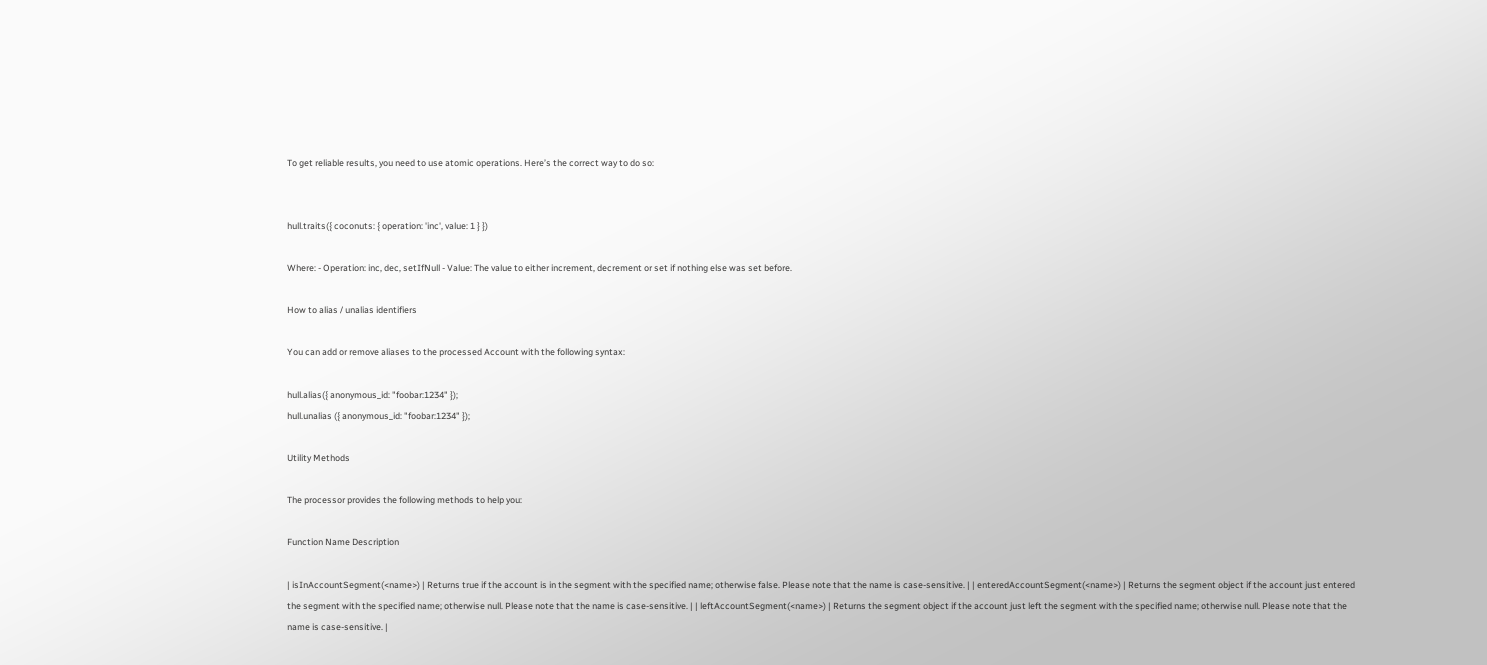To get reliable results, you need to use atomic operations. Here’s the correct way to do so:


hull.traits({ coconuts: { operation: 'inc', value: 1 } })

Where: - Operation: inc, dec, setIfNull - Value: The value to either increment, decrement or set if nothing else was set before.

How to alias / unalias identifiers

You can add or remove aliases to the processed Account with the following syntax:

hull.alias({ anonymous_id: "foobar:1234" });
hull.unalias ({ anonymous_id: "foobar:1234" });

Utility Methods

The processor provides the following methods to help you:

Function Name Description

| isInAccountSegment(<name>) | Returns true if the account is in the segment with the specified name; otherwise false. Please note that the name is case-sensitive. | | enteredAccountSegment(<name>) | Returns the segment object if the account just entered the segment with the specified name; otherwise null. Please note that the name is case-sensitive. | | leftAccountSegment(<name>) | Returns the segment object if the account just left the segment with the specified name; otherwise null. Please note that the name is case-sensitive. |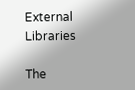External Libraries

The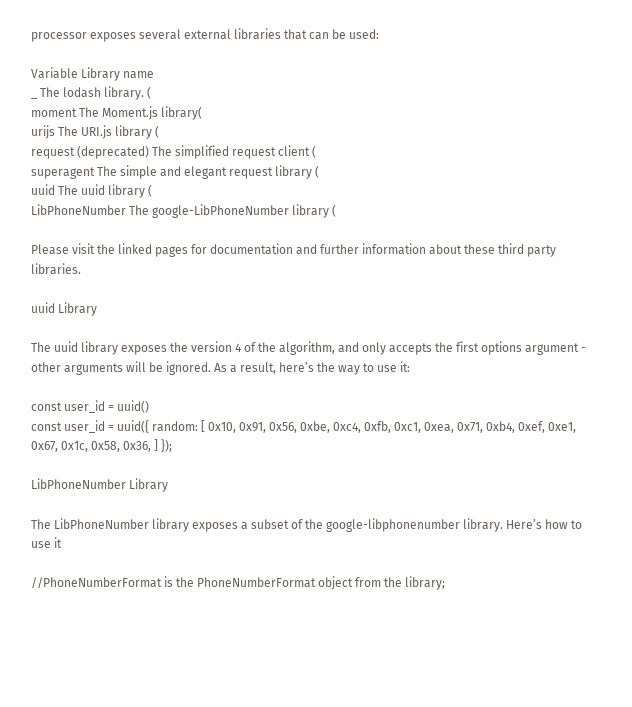processor exposes several external libraries that can be used:

Variable Library name
_ The lodash library. (
moment The Moment.js library(
urijs The URI.js library (
request (deprecated) The simplified request client (
superagent The simple and elegant request library (
uuid The uuid library (
LibPhoneNumber The google-LibPhoneNumber library (

Please visit the linked pages for documentation and further information about these third party libraries.

uuid Library

The uuid library exposes the version 4 of the algorithm, and only accepts the first options argument - other arguments will be ignored. As a result, here’s the way to use it:

const user_id = uuid()
const user_id = uuid({ random: [ 0x10, 0x91, 0x56, 0xbe, 0xc4, 0xfb, 0xc1, 0xea, 0x71, 0xb4, 0xef, 0xe1, 0x67, 0x1c, 0x58, 0x36, ] });

LibPhoneNumber Library

The LibPhoneNumber library exposes a subset of the google-libphonenumber library. Here’s how to use it

//PhoneNumberFormat is the PhoneNumberFormat object from the library;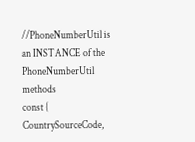//PhoneNumberUtil is an INSTANCE of the PhoneNumberUtil methods
const { CountrySourceCode,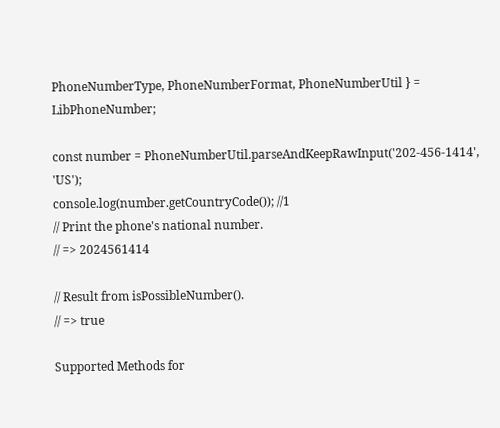PhoneNumberType, PhoneNumberFormat, PhoneNumberUtil } = LibPhoneNumber;

const number = PhoneNumberUtil.parseAndKeepRawInput('202-456-1414', 'US');
console.log(number.getCountryCode()); //1
// Print the phone's national number.
// => 2024561414

// Result from isPossibleNumber().
// => true

Supported Methods for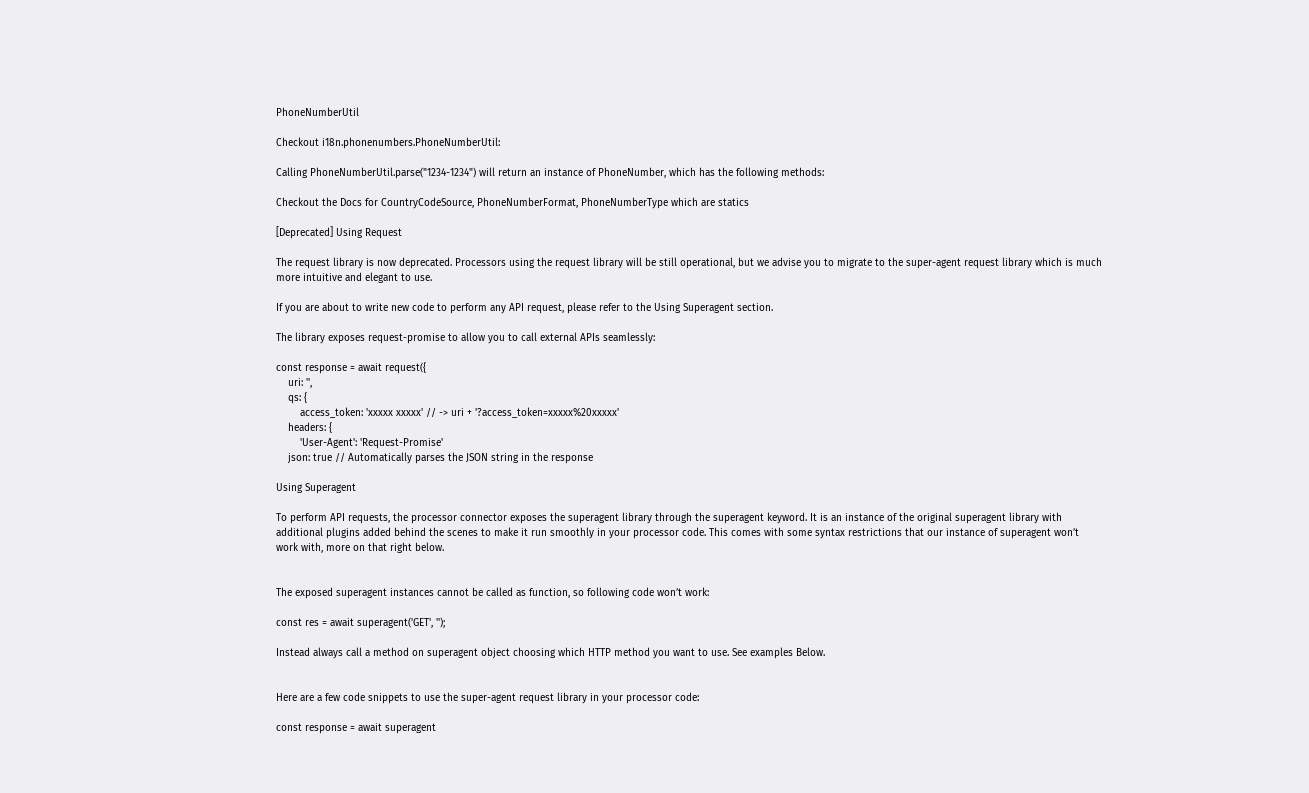PhoneNumberUtil

Checkout i18n.phonenumbers.PhoneNumberUtil:

Calling PhoneNumberUtil.parse("1234-1234") will return an instance of PhoneNumber, which has the following methods:

Checkout the Docs for CountryCodeSource, PhoneNumberFormat, PhoneNumberType which are statics

[Deprecated] Using Request

The request library is now deprecated. Processors using the request library will be still operational, but we advise you to migrate to the super-agent request library which is much more intuitive and elegant to use.

If you are about to write new code to perform any API request, please refer to the Using Superagent section.

The library exposes request-promise to allow you to call external APIs seamlessly:

const response = await request({
    uri: '',
    qs: {
        access_token: 'xxxxx xxxxx' // -> uri + '?access_token=xxxxx%20xxxxx'
    headers: {
        'User-Agent': 'Request-Promise'
    json: true // Automatically parses the JSON string in the response

Using Superagent

To perform API requests, the processor connector exposes the superagent library through the superagent keyword. It is an instance of the original superagent library with additional plugins added behind the scenes to make it run smoothly in your processor code. This comes with some syntax restrictions that our instance of superagent won’t work with, more on that right below.


The exposed superagent instances cannot be called as function, so following code won’t work:

const res = await superagent('GET', '');

Instead always call a method on superagent object choosing which HTTP method you want to use. See examples Below.


Here are a few code snippets to use the super-agent request library in your processor code:

const response = await superagent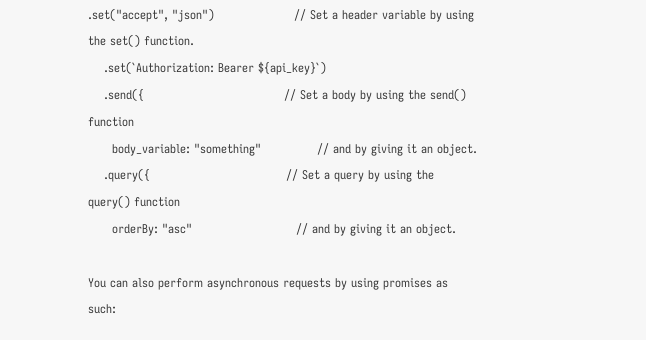.set("accept", "json")                    // Set a header variable by using the set() function.
    .set(`Authorization: Bearer ${api_key}`)
    .send({                                   // Set a body by using the send() function
      body_variable: "something"              // and by giving it an object.
    .query({                                  // Set a query by using the query() function
      orderBy: "asc"                          // and by giving it an object.

You can also perform asynchronous requests by using promises as such: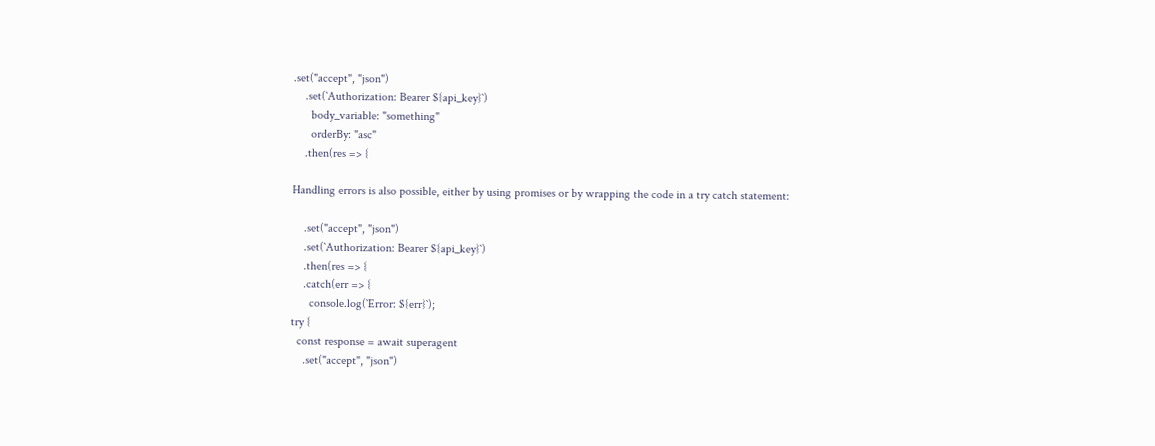.set("accept", "json")
    .set(`Authorization: Bearer ${api_key}`)
      body_variable: "something"
      orderBy: "asc"
    .then(res => {

Handling errors is also possible, either by using promises or by wrapping the code in a try catch statement:

    .set("accept", "json")
    .set(`Authorization: Bearer ${api_key}`)
    .then(res => {
    .catch(err => {
      console.log(`Error: ${err}`);
try {
  const response = await superagent
    .set("accept", "json")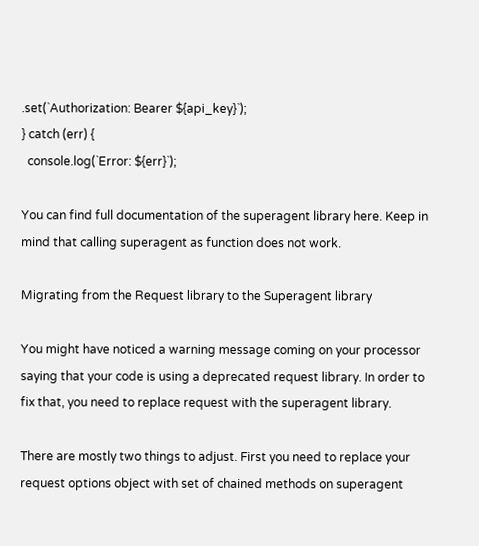.set(`Authorization: Bearer ${api_key}`);
} catch (err) {
  console.log(`Error: ${err}`);

You can find full documentation of the superagent library here. Keep in mind that calling superagent as function does not work.

Migrating from the Request library to the Superagent library

You might have noticed a warning message coming on your processor saying that your code is using a deprecated request library. In order to fix that, you need to replace request with the superagent library.

There are mostly two things to adjust. First you need to replace your request options object with set of chained methods on superagent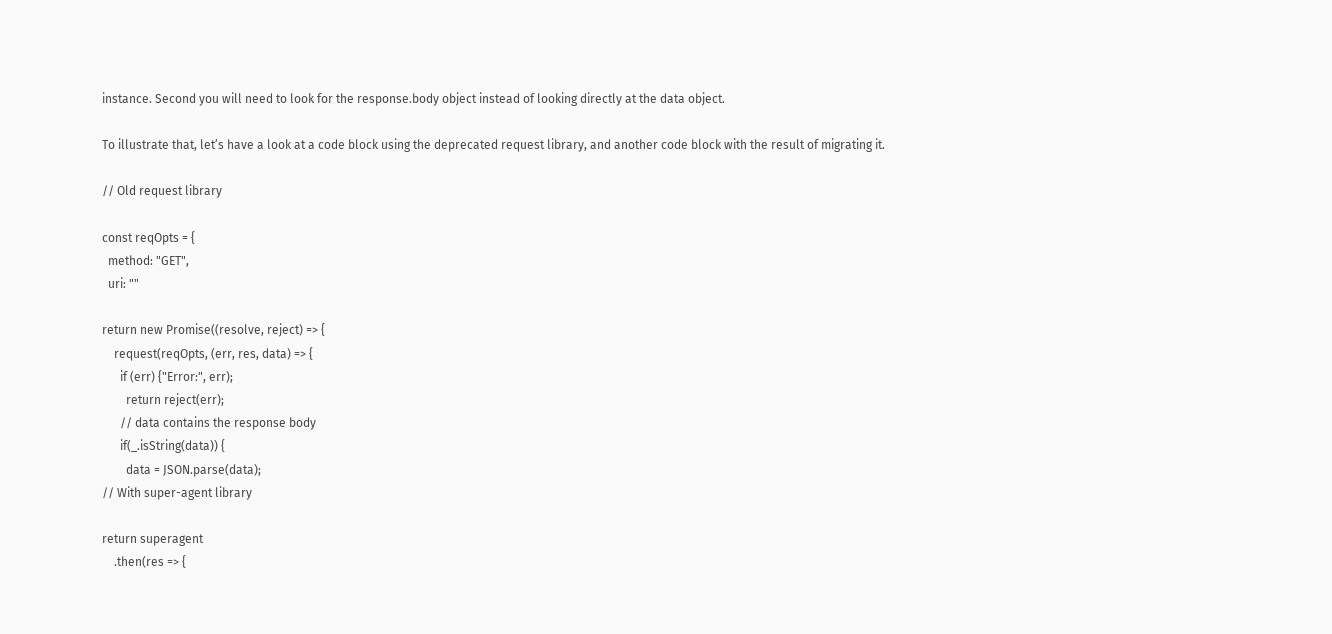instance. Second you will need to look for the response.body object instead of looking directly at the data object.

To illustrate that, let’s have a look at a code block using the deprecated request library, and another code block with the result of migrating it.

// Old request library

const reqOpts = {
  method: "GET",
  uri: ""

return new Promise((resolve, reject) => {
    request(reqOpts, (err, res, data) => {
      if (err) {"Error:", err);
        return reject(err);
      // data contains the response body
      if(_.isString(data)) {
        data = JSON.parse(data);
// With super-agent library

return superagent
    .then(res => {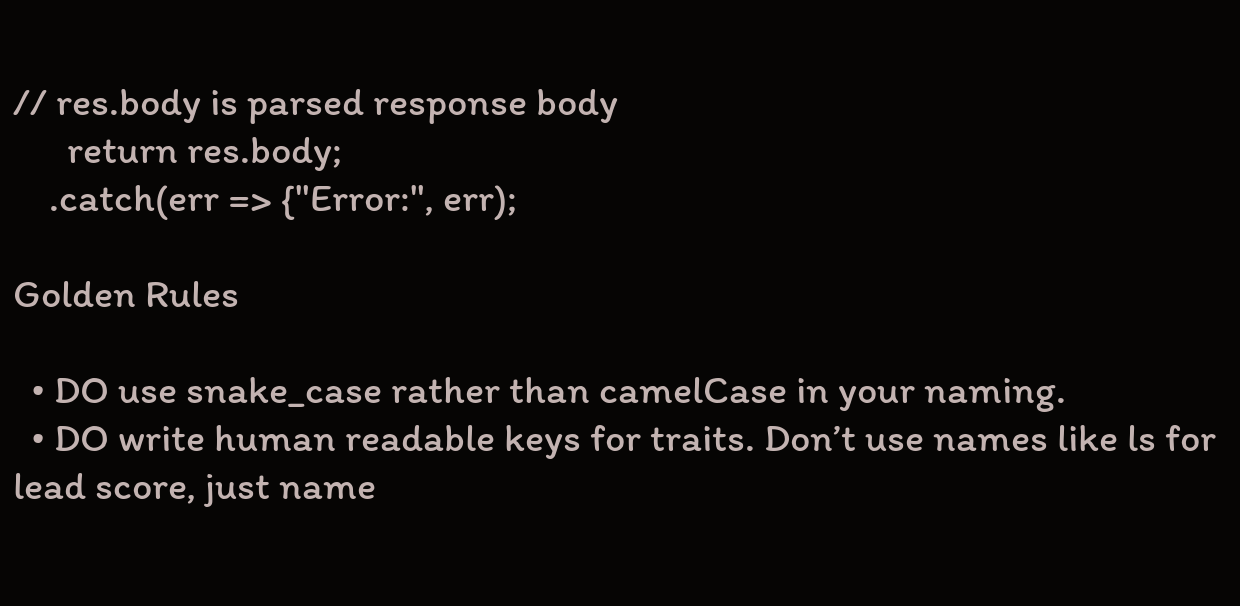// res.body is parsed response body
      return res.body;
    .catch(err => {"Error:", err);

Golden Rules

  • DO use snake_case rather than camelCase in your naming.
  • DO write human readable keys for traits. Don’t use names like ls for lead score, just name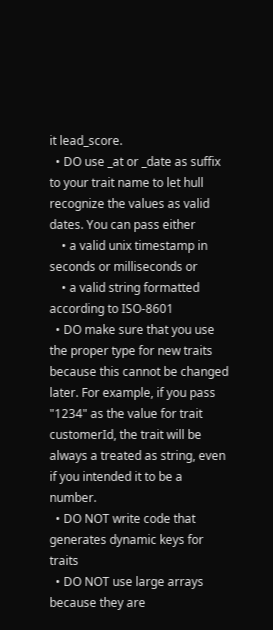it lead_score.
  • DO use _at or _date as suffix to your trait name to let hull recognize the values as valid dates. You can pass either
    • a valid unix timestamp in seconds or milliseconds or
    • a valid string formatted according to ISO-8601
  • DO make sure that you use the proper type for new traits because this cannot be changed later. For example, if you pass "1234" as the value for trait customerId, the trait will be always a treated as string, even if you intended it to be a number.
  • DO NOT write code that generates dynamic keys for traits
  • DO NOT use large arrays because they are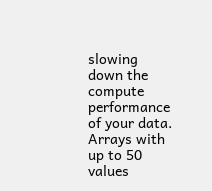slowing down the compute performance of your data. Arrays with up to 50 values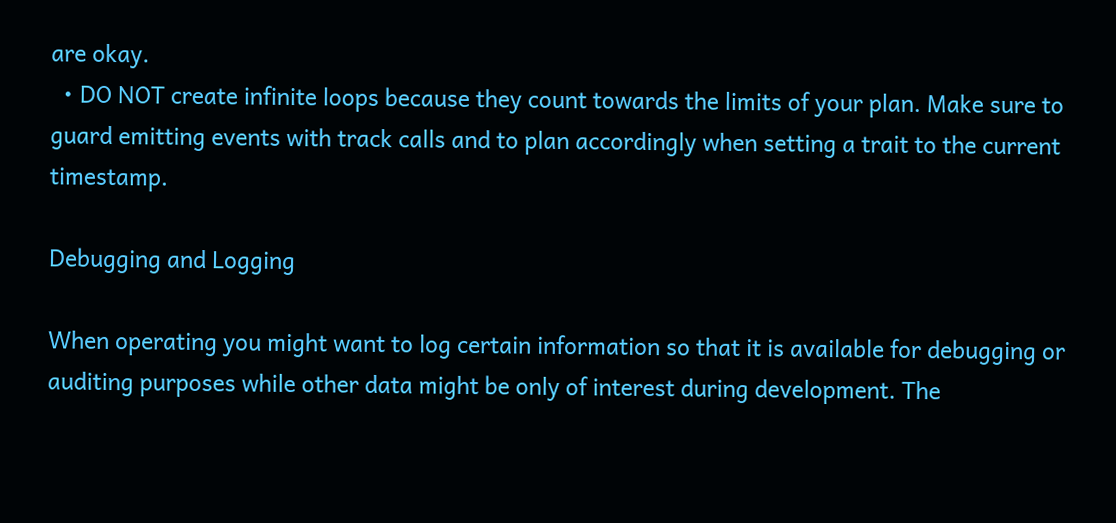are okay.
  • DO NOT create infinite loops because they count towards the limits of your plan. Make sure to guard emitting events with track calls and to plan accordingly when setting a trait to the current timestamp.

Debugging and Logging

When operating you might want to log certain information so that it is available for debugging or auditing purposes while other data might be only of interest during development. The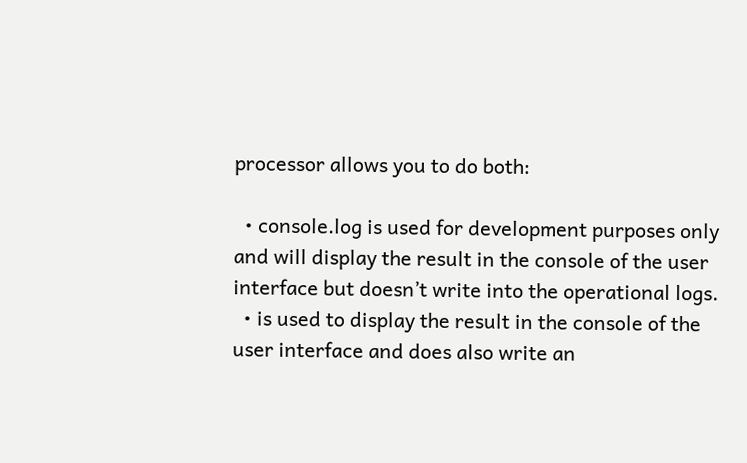processor allows you to do both:

  • console.log is used for development purposes only and will display the result in the console of the user interface but doesn’t write into the operational logs.
  • is used to display the result in the console of the user interface and does also write an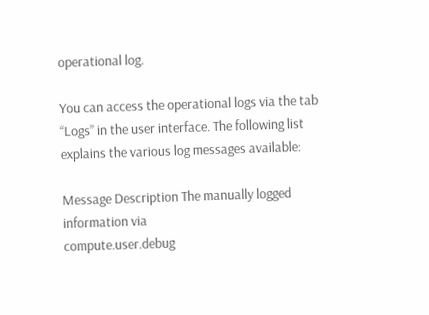operational log.

You can access the operational logs via the tab “Logs” in the user interface. The following list explains the various log messages available:

Message Description The manually logged information via
compute.user.debug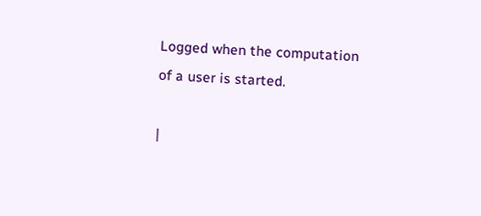Logged when the computation of a user is started.

|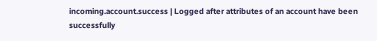incoming.account.success | Logged after attributes of an account have been successfully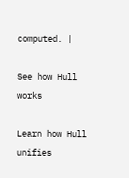computed. |

See how Hull works

Learn how Hull unifies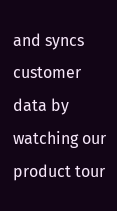and syncs customer data by watching our product tour